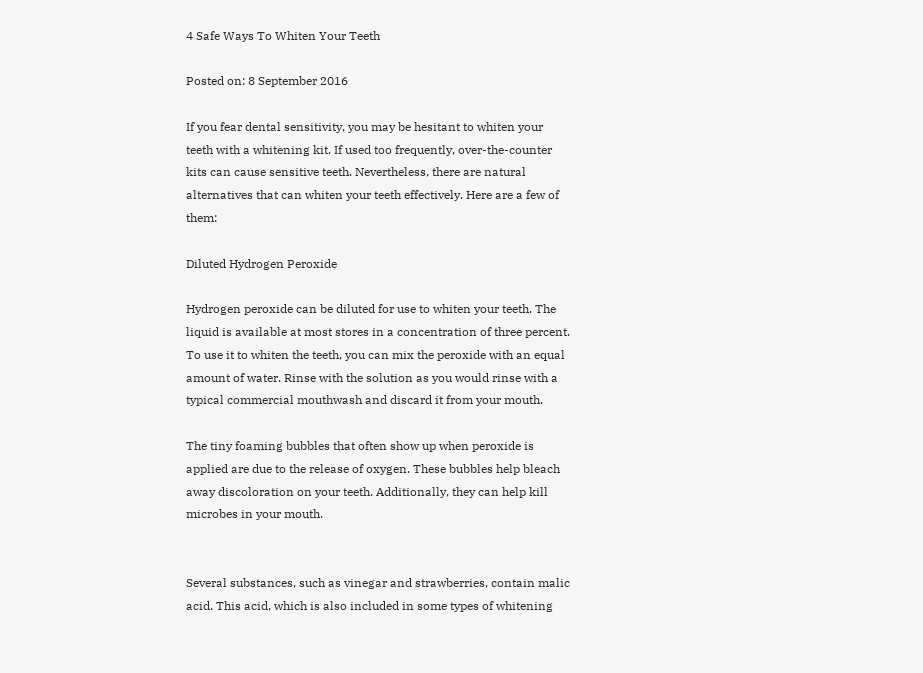4 Safe Ways To Whiten Your Teeth

Posted on: 8 September 2016

If you fear dental sensitivity, you may be hesitant to whiten your teeth with a whitening kit. If used too frequently, over-the-counter kits can cause sensitive teeth. Nevertheless, there are natural alternatives that can whiten your teeth effectively. Here are a few of them:

Diluted Hydrogen Peroxide

Hydrogen peroxide can be diluted for use to whiten your teeth. The liquid is available at most stores in a concentration of three percent. To use it to whiten the teeth, you can mix the peroxide with an equal amount of water. Rinse with the solution as you would rinse with a typical commercial mouthwash and discard it from your mouth.

The tiny foaming bubbles that often show up when peroxide is applied are due to the release of oxygen. These bubbles help bleach away discoloration on your teeth. Additionally, they can help kill microbes in your mouth.


Several substances, such as vinegar and strawberries, contain malic acid. This acid, which is also included in some types of whitening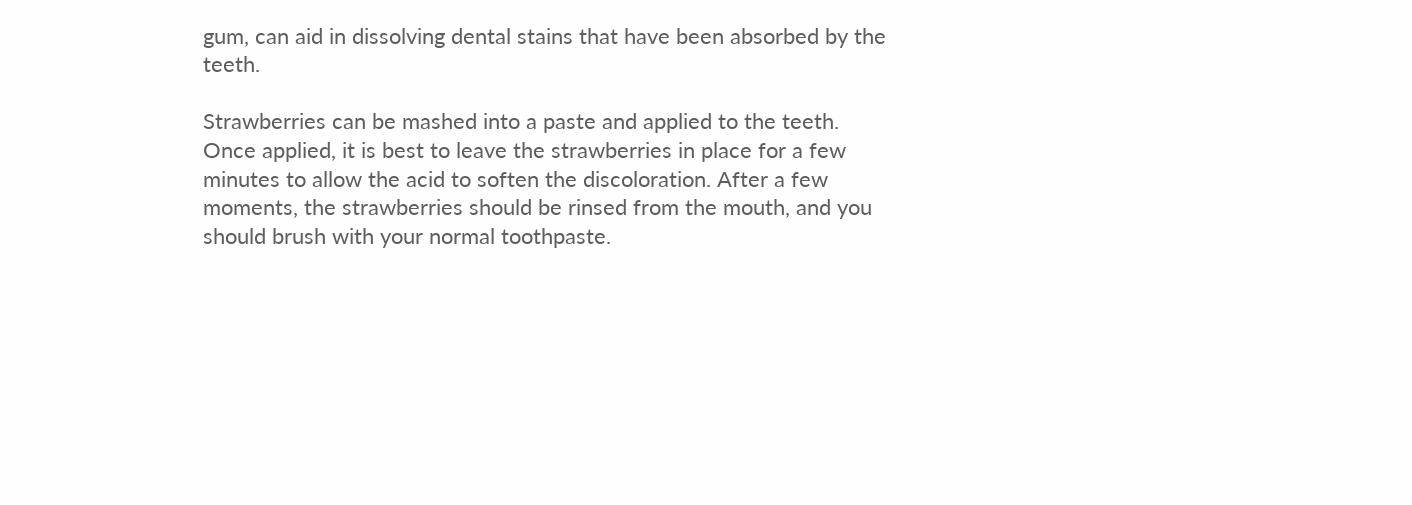gum, can aid in dissolving dental stains that have been absorbed by the teeth.

Strawberries can be mashed into a paste and applied to the teeth. Once applied, it is best to leave the strawberries in place for a few minutes to allow the acid to soften the discoloration. After a few moments, the strawberries should be rinsed from the mouth, and you should brush with your normal toothpaste.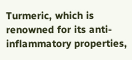Turmeric, which is renowned for its anti-inflammatory properties,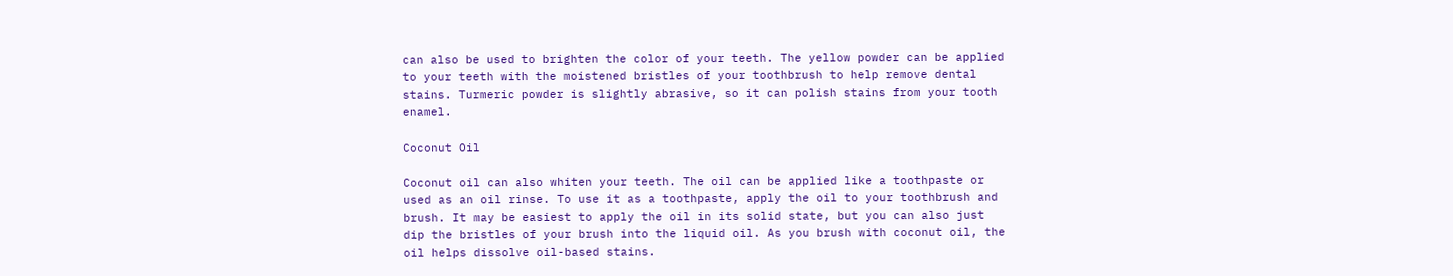can also be used to brighten the color of your teeth. The yellow powder can be applied to your teeth with the moistened bristles of your toothbrush to help remove dental stains. Turmeric powder is slightly abrasive, so it can polish stains from your tooth enamel.

Coconut Oil

Coconut oil can also whiten your teeth. The oil can be applied like a toothpaste or used as an oil rinse. To use it as a toothpaste, apply the oil to your toothbrush and brush. It may be easiest to apply the oil in its solid state, but you can also just dip the bristles of your brush into the liquid oil. As you brush with coconut oil, the oil helps dissolve oil-based stains.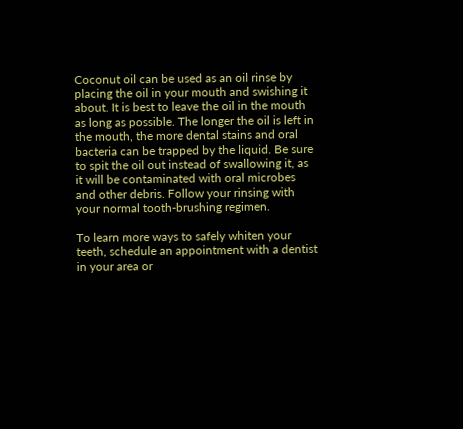Coconut oil can be used as an oil rinse by placing the oil in your mouth and swishing it about. It is best to leave the oil in the mouth as long as possible. The longer the oil is left in the mouth, the more dental stains and oral bacteria can be trapped by the liquid. Be sure to spit the oil out instead of swallowing it, as it will be contaminated with oral microbes and other debris. Follow your rinsing with your normal tooth-brushing regimen.

To learn more ways to safely whiten your teeth, schedule an appointment with a dentist in your area or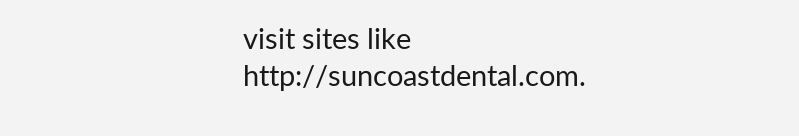visit sites like http://suncoastdental.com.